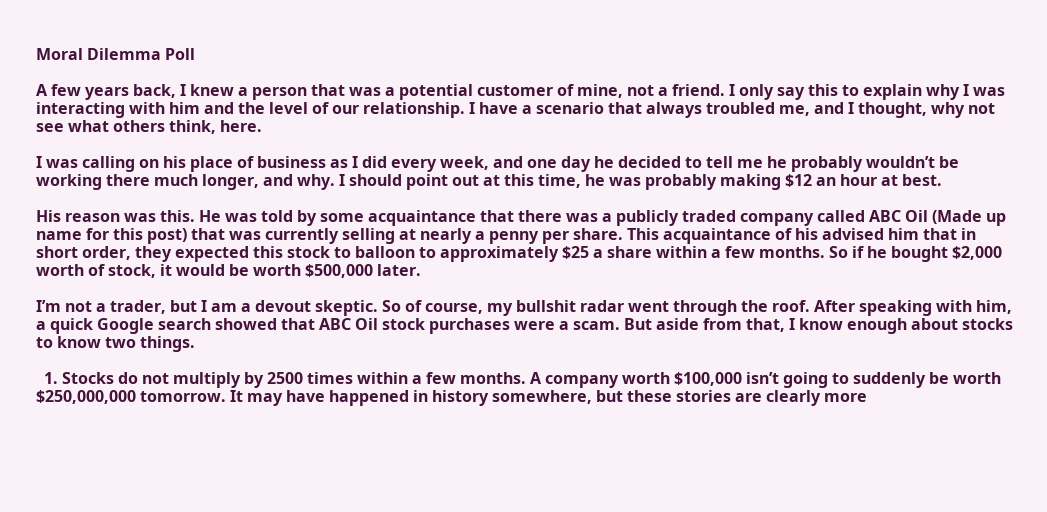Moral Dilemma Poll

A few years back, I knew a person that was a potential customer of mine, not a friend. I only say this to explain why I was interacting with him and the level of our relationship. I have a scenario that always troubled me, and I thought, why not see what others think, here.

I was calling on his place of business as I did every week, and one day he decided to tell me he probably wouldn’t be working there much longer, and why. I should point out at this time, he was probably making $12 an hour at best.

His reason was this. He was told by some acquaintance that there was a publicly traded company called ABC Oil (Made up name for this post) that was currently selling at nearly a penny per share. This acquaintance of his advised him that in short order, they expected this stock to balloon to approximately $25 a share within a few months. So if he bought $2,000 worth of stock, it would be worth $500,000 later.

I’m not a trader, but I am a devout skeptic. So of course, my bullshit radar went through the roof. After speaking with him, a quick Google search showed that ABC Oil stock purchases were a scam. But aside from that, I know enough about stocks to know two things.

  1. Stocks do not multiply by 2500 times within a few months. A company worth $100,000 isn’t going to suddenly be worth $250,000,000 tomorrow. It may have happened in history somewhere, but these stories are clearly more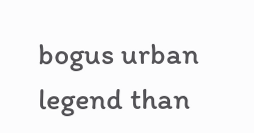bogus urban legend than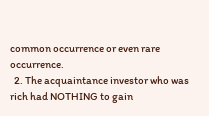common occurrence or even rare occurrence.
  2. The acquaintance investor who was rich had NOTHING to gain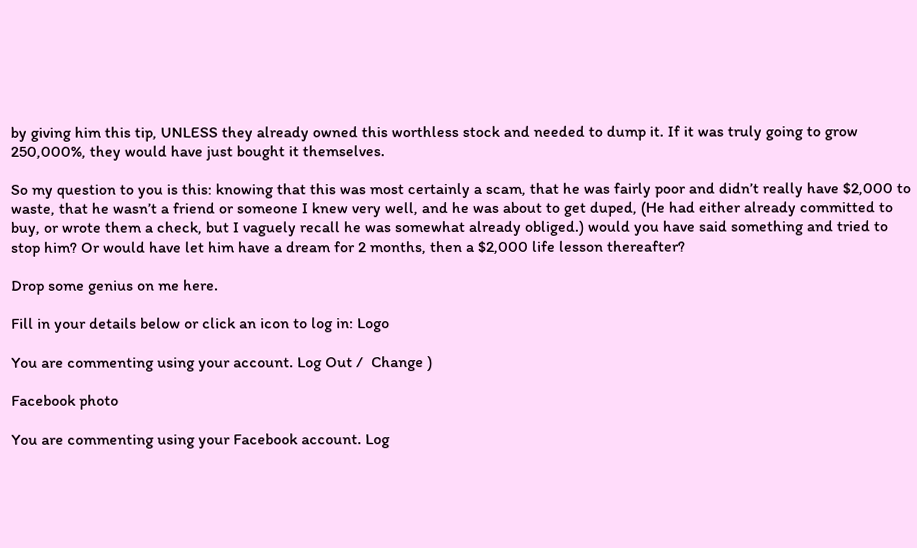by giving him this tip, UNLESS they already owned this worthless stock and needed to dump it. If it was truly going to grow 250,000%, they would have just bought it themselves.

So my question to you is this: knowing that this was most certainly a scam, that he was fairly poor and didn’t really have $2,000 to waste, that he wasn’t a friend or someone I knew very well, and he was about to get duped, (He had either already committed to buy, or wrote them a check, but I vaguely recall he was somewhat already obliged.) would you have said something and tried to stop him? Or would have let him have a dream for 2 months, then a $2,000 life lesson thereafter?

Drop some genius on me here.

Fill in your details below or click an icon to log in: Logo

You are commenting using your account. Log Out /  Change )

Facebook photo

You are commenting using your Facebook account. Log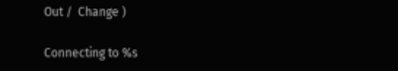Out /  Change )

Connecting to %s